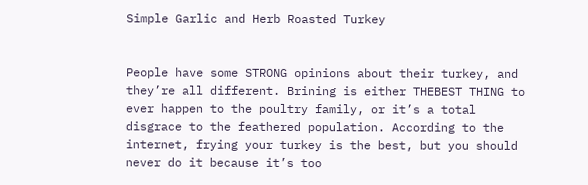Simple Garlic and Herb Roasted Turkey


People have some STRONG opinions about their turkey, and they’re all different. Brining is either THEBEST THING to ever happen to the poultry family, or it’s a total disgrace to the feathered population. According to the internet, frying your turkey is the best, but you should never do it because it’s too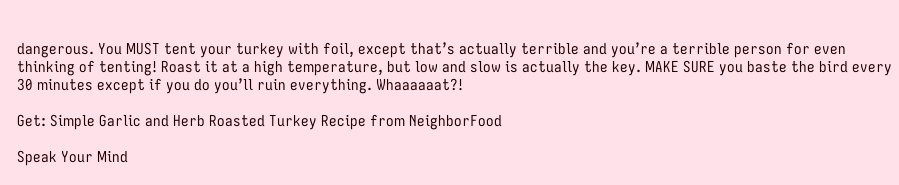dangerous. You MUST tent your turkey with foil, except that’s actually terrible and you’re a terrible person for even thinking of tenting! Roast it at a high temperature, but low and slow is actually the key. MAKE SURE you baste the bird every 30 minutes except if you do you’ll ruin everything. Whaaaaaat?!

Get: Simple Garlic and Herb Roasted Turkey Recipe from NeighborFood

Speak Your Mind